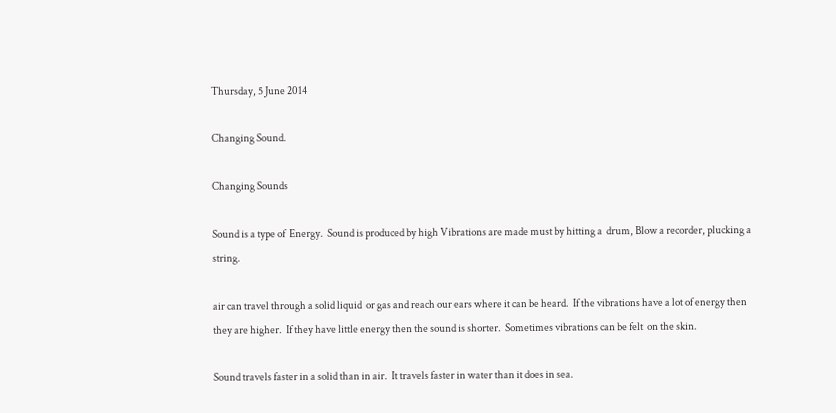Thursday, 5 June 2014

Changing Sound.

Changing Sounds

Sound is a type of  Energy.  Sound is produced by high Vibrations are made must by hitting a  drum, Blow a recorder, plucking a string.

air can travel through a solid liquid  or gas and reach our ears where it can be heard.  If the vibrations have a lot of energy then they are higher.  If they have little energy then the sound is shorter.  Sometimes vibrations can be felt  on the skin.

Sound travels faster in a solid than in air.  It travels faster in water than it does in sea.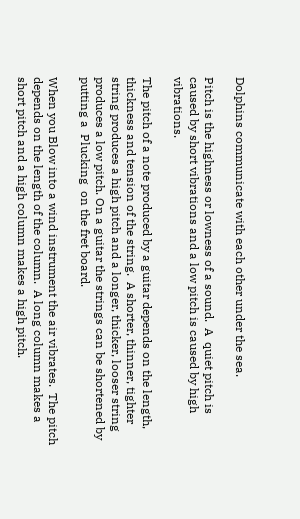Dolphins communicate with each other under the sea.

Pitch is the highness or lowness of a sound.  A  quiet pitch is caused by short vibrations and a low pitch is caused by high vibrations.

The pitch of a note produced by a guitar depends on the length, thickness and tension of the string.  A shorter, thinner, tighter string produces a high pitch and a longer, thicker, looser string produces a low pitch. On a guitar the strings can be shortened by putting a  Plucking  on the fret board.

When you Blow into a wind instrument the air vibrates.  The pitch depends on the length of the column.  A long column makes a short pitch and a high column makes a high pitch.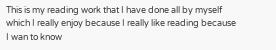This is my reading work that I have done all by myself which I really enjoy because I really like reading because I wan to know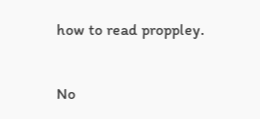how to read proppley.

No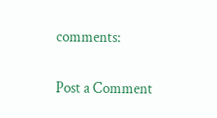comments:

Post a Comment